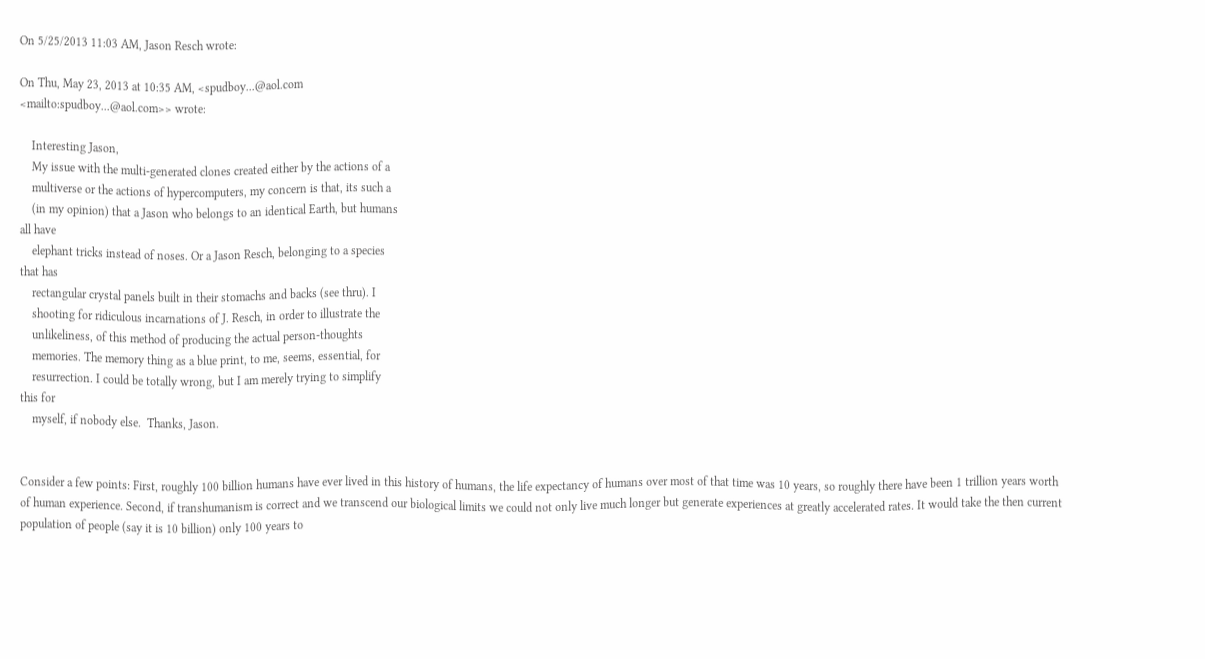On 5/25/2013 11:03 AM, Jason Resch wrote:

On Thu, May 23, 2013 at 10:35 AM, <spudboy...@aol.com
<mailto:spudboy...@aol.com>> wrote:

    Interesting Jason,
    My issue with the multi-generated clones created either by the actions of a
    multiverse or the actions of hypercomputers, my concern is that, its such a
    (in my opinion) that a Jason who belongs to an identical Earth, but humans
all have
    elephant tricks instead of noses. Or a Jason Resch, belonging to a species
that has
    rectangular crystal panels built in their stomachs and backs (see thru). I
    shooting for ridiculous incarnations of J. Resch, in order to illustrate the
    unlikeliness, of this method of producing the actual person-thoughts
    memories. The memory thing as a blue print, to me, seems, essential, for
    resurrection. I could be totally wrong, but I am merely trying to simplify
this for
    myself, if nobody else.  Thanks, Jason.


Consider a few points: First, roughly 100 billion humans have ever lived in this history of humans, the life expectancy of humans over most of that time was 10 years, so roughly there have been 1 trillion years worth of human experience. Second, if transhumanism is correct and we transcend our biological limits we could not only live much longer but generate experiences at greatly accelerated rates. It would take the then current population of people (say it is 10 billion) only 100 years to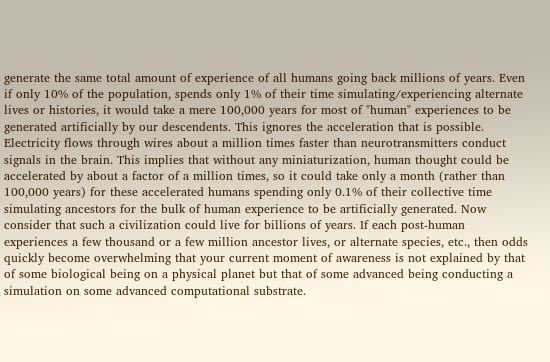generate the same total amount of experience of all humans going back millions of years. Even if only 10% of the population, spends only 1% of their time simulating/experiencing alternate lives or histories, it would take a mere 100,000 years for most of "human" experiences to be generated artificially by our descendents. This ignores the acceleration that is possible. Electricity flows through wires about a million times faster than neurotransmitters conduct signals in the brain. This implies that without any miniaturization, human thought could be accelerated by about a factor of a million times, so it could take only a month (rather than 100,000 years) for these accelerated humans spending only 0.1% of their collective time simulating ancestors for the bulk of human experience to be artificially generated. Now consider that such a civilization could live for billions of years. If each post-human experiences a few thousand or a few million ancestor lives, or alternate species, etc., then odds quickly become overwhelming that your current moment of awareness is not explained by that of some biological being on a physical planet but that of some advanced being conducting a simulation on some advanced computational substrate.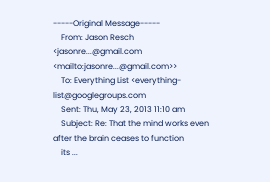-----Original Message-----
    From: Jason Resch <jasonre...@gmail.com <mailto:jasonre...@gmail.com>>
    To: Everything List <everything-list@googlegroups.com
    Sent: Thu, May 23, 2013 11:10 am
    Subject: Re: That the mind works even after the brain ceases to function
    its ...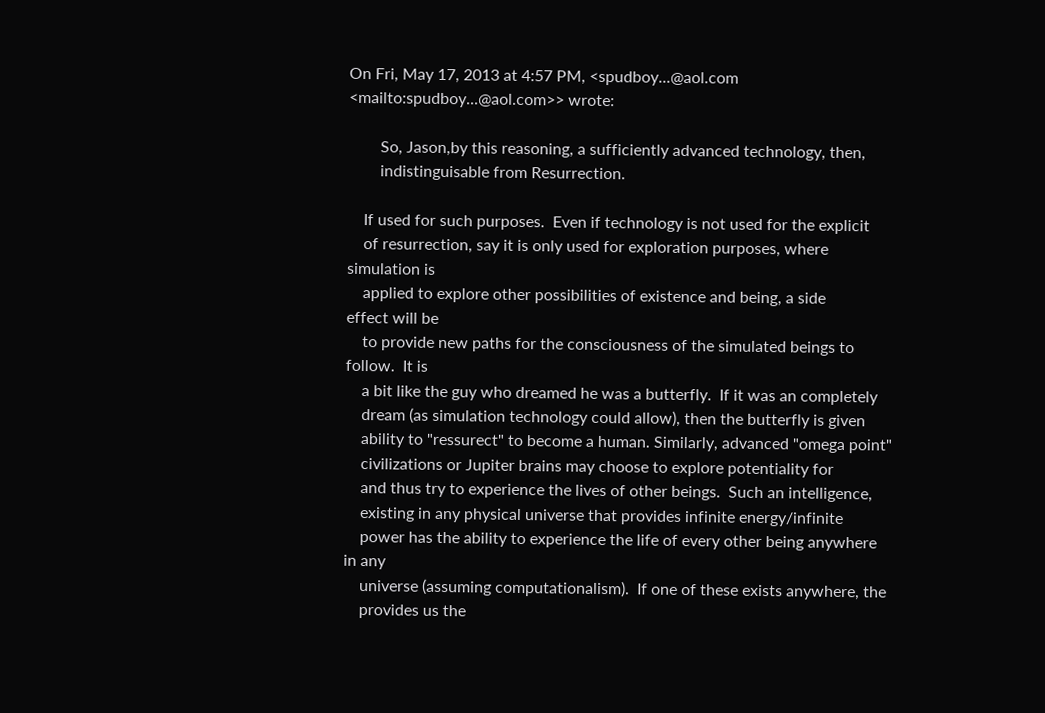On Fri, May 17, 2013 at 4:57 PM, <spudboy...@aol.com
<mailto:spudboy...@aol.com>> wrote:

        So, Jason,by this reasoning, a sufficiently advanced technology, then,
        indistinguisable from Resurrection.

    If used for such purposes.  Even if technology is not used for the explicit
    of resurrection, say it is only used for exploration purposes, where
simulation is
    applied to explore other possibilities of existence and being, a side
effect will be
    to provide new paths for the consciousness of the simulated beings to
follow.  It is
    a bit like the guy who dreamed he was a butterfly.  If it was an completely
    dream (as simulation technology could allow), then the butterfly is given
    ability to "ressurect" to become a human. Similarly, advanced "omega point"
    civilizations or Jupiter brains may choose to explore potentiality for
    and thus try to experience the lives of other beings.  Such an intelligence,
    existing in any physical universe that provides infinite energy/infinite
    power has the ability to experience the life of every other being anywhere
in any
    universe (assuming computationalism).  If one of these exists anywhere, the
    provides us the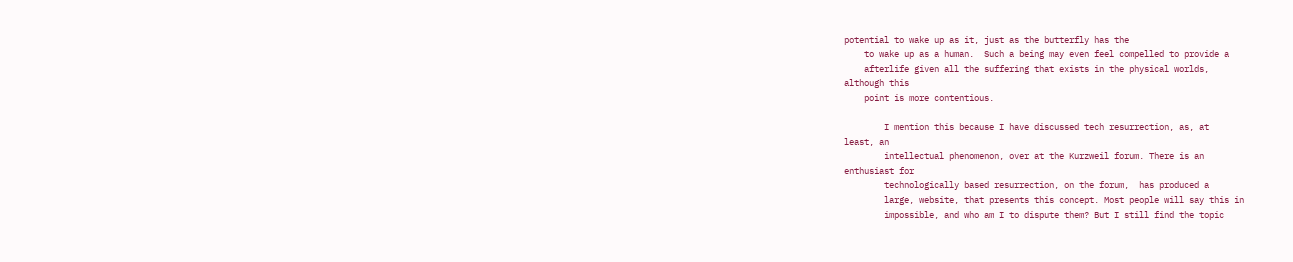potential to wake up as it, just as the butterfly has the
    to wake up as a human.  Such a being may even feel compelled to provide a
    afterlife given all the suffering that exists in the physical worlds,
although this
    point is more contentious.

        I mention this because I have discussed tech resurrection, as, at
least, an
        intellectual phenomenon, over at the Kurzweil forum. There is an
enthusiast for
        technologically based resurrection, on the forum,  has produced a
        large, website, that presents this concept. Most people will say this in
        impossible, and who am I to dispute them? But I still find the topic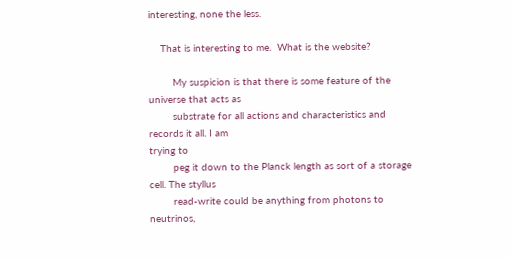interesting, none the less.

    That is interesting to me.  What is the website?

        My suspicion is that there is some feature of the universe that acts as
        substrate for all actions and characteristics and records it all. I am
trying to
        peg it down to the Planck length as sort of a storage cell. The styllus
        read-write could be anything from photons to neutrinos,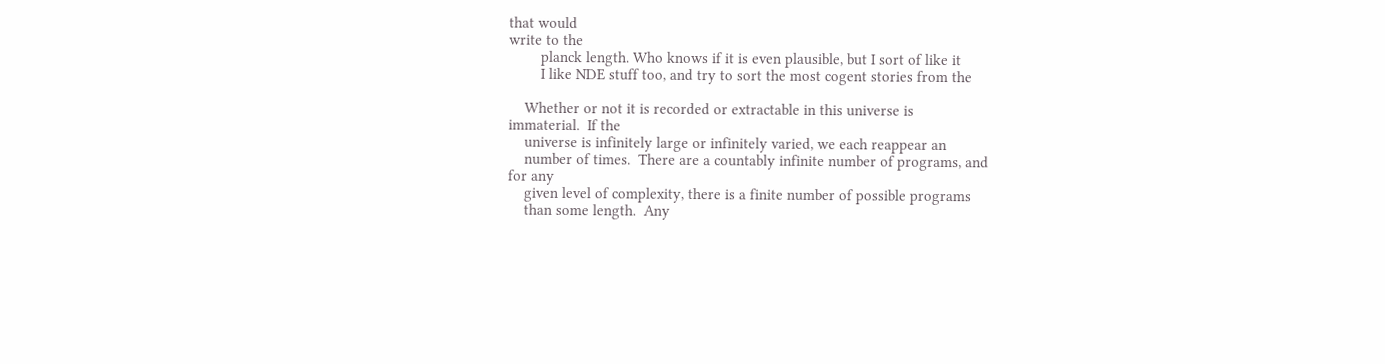that would
write to the
        planck length. Who knows if it is even plausible, but I sort of like it
        I like NDE stuff too, and try to sort the most cogent stories from the

    Whether or not it is recorded or extractable in this universe is
immaterial.  If the
    universe is infinitely large or infinitely varied, we each reappear an
    number of times.  There are a countably infinite number of programs, and
for any
    given level of complexity, there is a finite number of possible programs
    than some length.  Any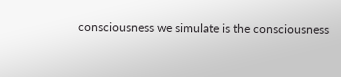consciousness we simulate is the consciousness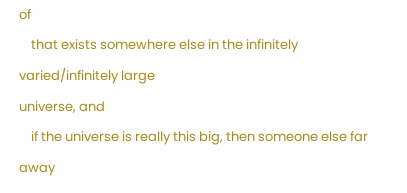of
    that exists somewhere else in the infinitely varied/infinitely large
universe, and
    if the universe is really this big, then someone else far away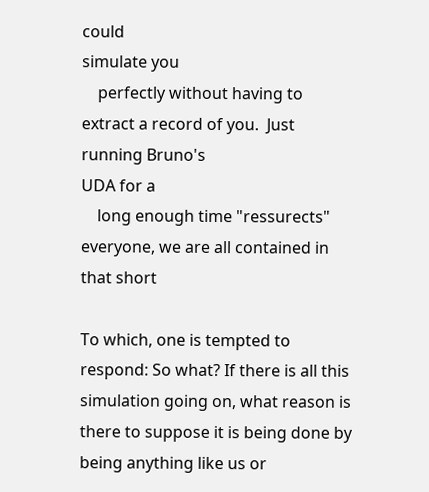could
simulate you
    perfectly without having to extract a record of you.  Just running Bruno's
UDA for a
    long enough time "ressurects" everyone, we are all contained in that short

To which, one is tempted to respond: So what? If there is all this simulation going on, what reason is there to suppose it is being done by being anything like us or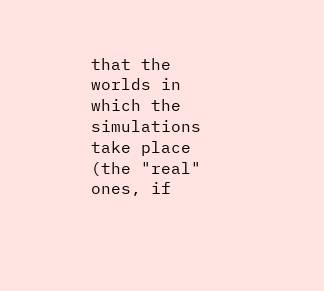that the worlds in which the simulations take place (the "real" ones, if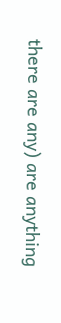there are any) are anything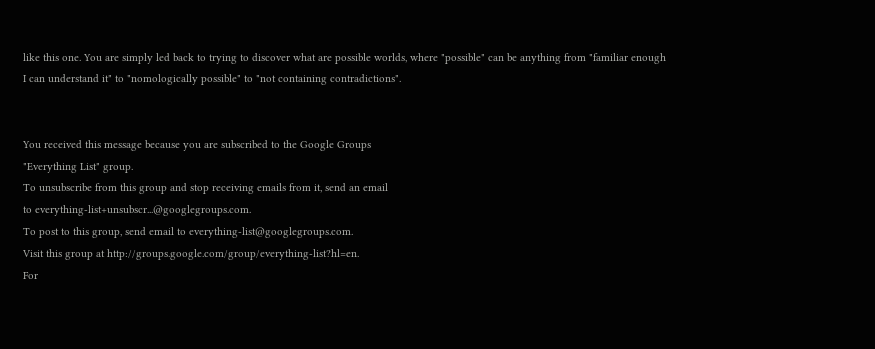like this one. You are simply led back to trying to discover what are possible worlds, where "possible" can be anything from "familiar enough I can understand it" to "nomologically possible" to "not containing contradictions".


You received this message because you are subscribed to the Google Groups
"Everything List" group.
To unsubscribe from this group and stop receiving emails from it, send an email
to everything-list+unsubscr...@googlegroups.com.
To post to this group, send email to everything-list@googlegroups.com.
Visit this group at http://groups.google.com/group/everything-list?hl=en.
For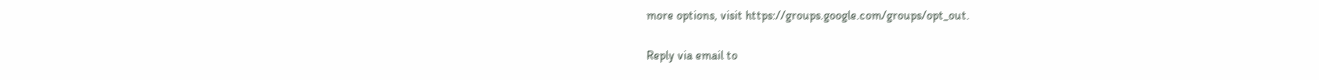more options, visit https://groups.google.com/groups/opt_out.

Reply via email to